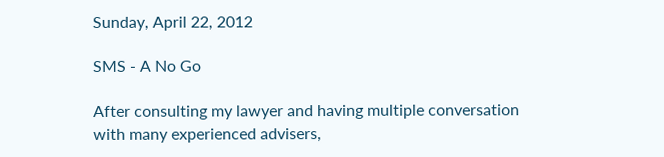Sunday, April 22, 2012

SMS - A No Go

After consulting my lawyer and having multiple conversation with many experienced advisers,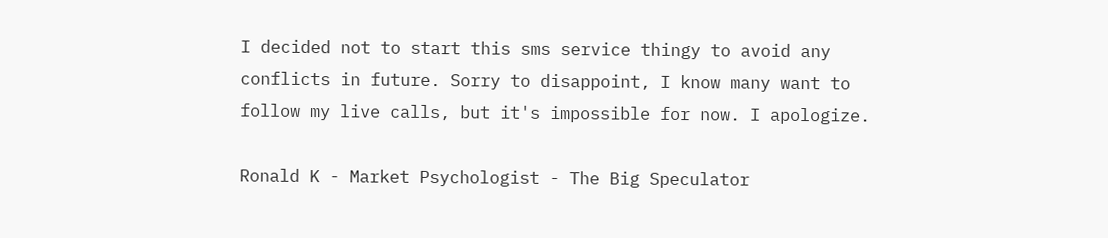I decided not to start this sms service thingy to avoid any conflicts in future. Sorry to disappoint, I know many want to follow my live calls, but it's impossible for now. I apologize.

Ronald K - Market Psychologist - The Big Speculator